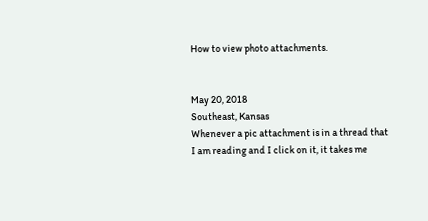How to view photo attachments.


May 20, 2018
Southeast, Kansas
Whenever a pic attachment is in a thread that I am reading and I click on it, it takes me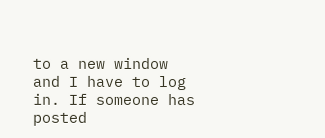to a new window and I have to log in. If someone has posted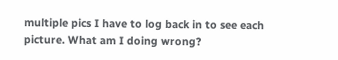multiple pics I have to log back in to see each picture. What am I doing wrong?